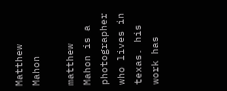Matthew Mahon

matthew Mahon is a photographer who lives in texas. his work has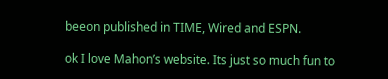beeon published in TIME, Wired and ESPN.

ok I love Mahon’s website. Its just so much fun to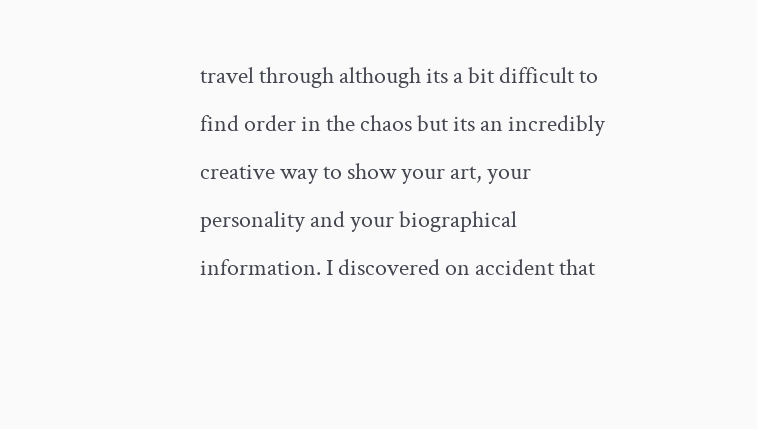travel through although its a bit difficult to find order in the chaos but its an incredibly creative way to show your art, your personality and your biographical information. I discovered on accident that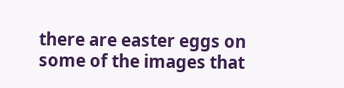there are easter eggs on some of the images that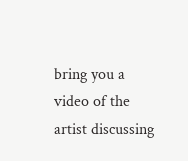bring you a video of the artist discussing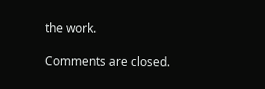the work.

Comments are closed.